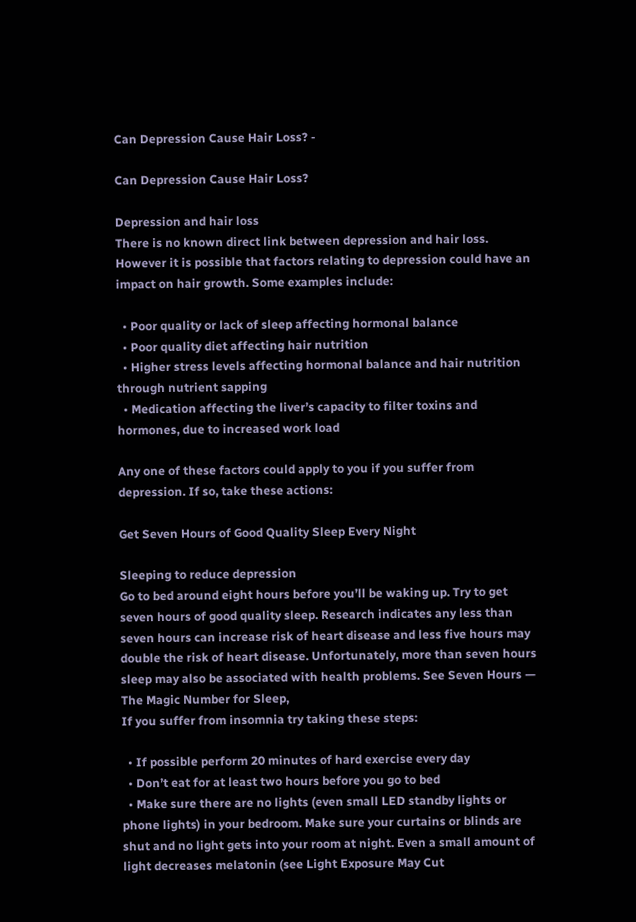Can Depression Cause Hair Loss? -

Can Depression Cause Hair Loss?

Depression and hair loss
There is no known direct link between depression and hair loss. However it is possible that factors relating to depression could have an impact on hair growth. Some examples include:

  • Poor quality or lack of sleep affecting hormonal balance
  • Poor quality diet affecting hair nutrition
  • Higher stress levels affecting hormonal balance and hair nutrition through nutrient sapping
  • Medication affecting the liver’s capacity to filter toxins and hormones, due to increased work load

Any one of these factors could apply to you if you suffer from depression. If so, take these actions:

Get Seven Hours of Good Quality Sleep Every Night

Sleeping to reduce depression
Go to bed around eight hours before you’ll be waking up. Try to get seven hours of good quality sleep. Research indicates any less than seven hours can increase risk of heart disease and less five hours may double the risk of heart disease. Unfortunately, more than seven hours sleep may also be associated with health problems. See Seven Hours — The Magic Number for Sleep,
If you suffer from insomnia try taking these steps:

  • If possible perform 20 minutes of hard exercise every day
  • Don’t eat for at least two hours before you go to bed
  • Make sure there are no lights (even small LED standby lights or phone lights) in your bedroom. Make sure your curtains or blinds are shut and no light gets into your room at night. Even a small amount of light decreases melatonin (see Light Exposure May Cut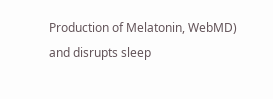Production of Melatonin, WebMD) and disrupts sleep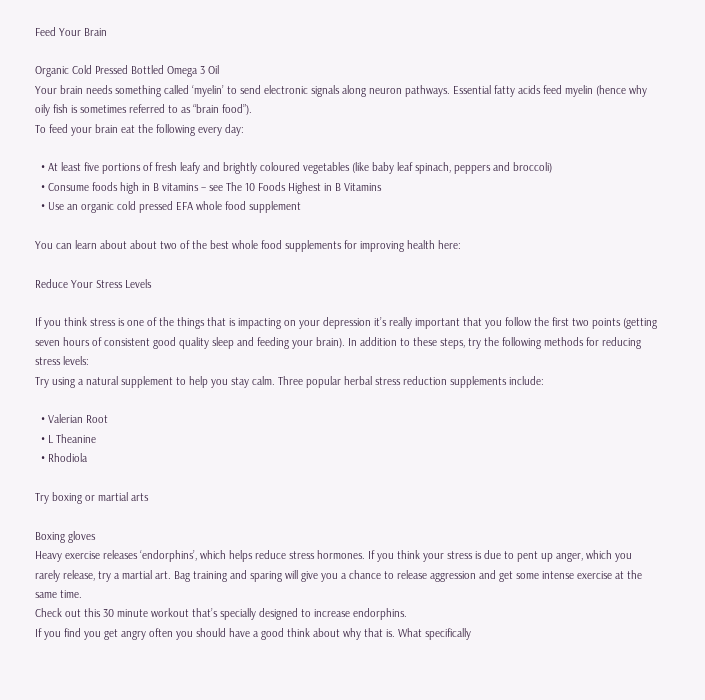Feed Your Brain

Organic Cold Pressed Bottled Omega 3 Oil
Your brain needs something called ‘myelin’ to send electronic signals along neuron pathways. Essential fatty acids feed myelin (hence why oily fish is sometimes referred to as “brain food”).
To feed your brain eat the following every day:

  • At least five portions of fresh leafy and brightly coloured vegetables (like baby leaf spinach, peppers and broccoli)
  • Consume foods high in B vitamins – see The 10 Foods Highest in B Vitamins
  • Use an organic cold pressed EFA whole food supplement

You can learn about about two of the best whole food supplements for improving health here:

Reduce Your Stress Levels

If you think stress is one of the things that is impacting on your depression it’s really important that you follow the first two points (getting seven hours of consistent good quality sleep and feeding your brain). In addition to these steps, try the following methods for reducing stress levels:
Try using a natural supplement to help you stay calm. Three popular herbal stress reduction supplements include:

  • Valerian Root
  • L Theanine
  • Rhodiola

Try boxing or martial arts

Boxing gloves
Heavy exercise releases ‘endorphins’, which helps reduce stress hormones. If you think your stress is due to pent up anger, which you rarely release, try a martial art. Bag training and sparing will give you a chance to release aggression and get some intense exercise at the same time.
Check out this 30 minute workout that’s specially designed to increase endorphins.
If you find you get angry often you should have a good think about why that is. What specifically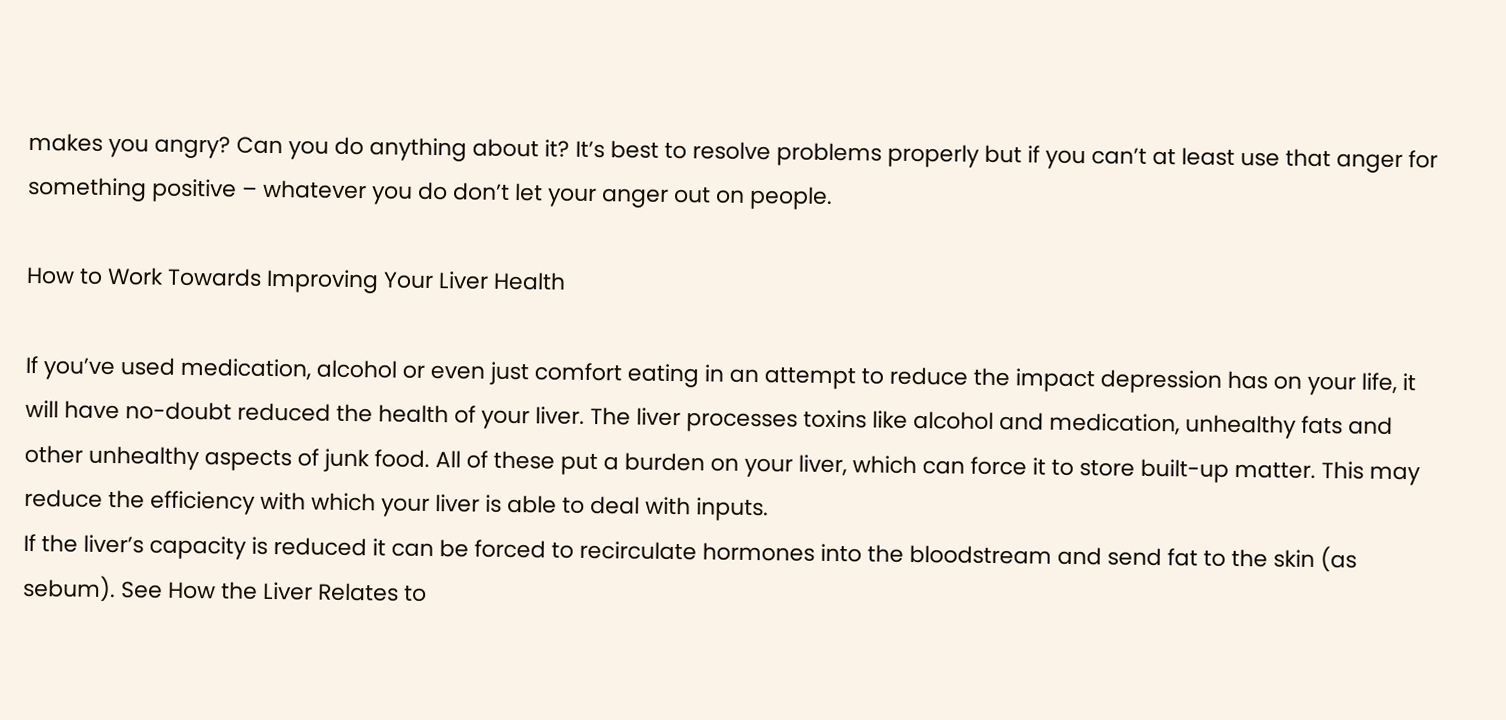makes you angry? Can you do anything about it? It’s best to resolve problems properly but if you can’t at least use that anger for something positive – whatever you do don’t let your anger out on people.

How to Work Towards Improving Your Liver Health

If you’ve used medication, alcohol or even just comfort eating in an attempt to reduce the impact depression has on your life, it will have no-doubt reduced the health of your liver. The liver processes toxins like alcohol and medication, unhealthy fats and other unhealthy aspects of junk food. All of these put a burden on your liver, which can force it to store built-up matter. This may reduce the efficiency with which your liver is able to deal with inputs.
If the liver’s capacity is reduced it can be forced to recirculate hormones into the bloodstream and send fat to the skin (as sebum). See How the Liver Relates to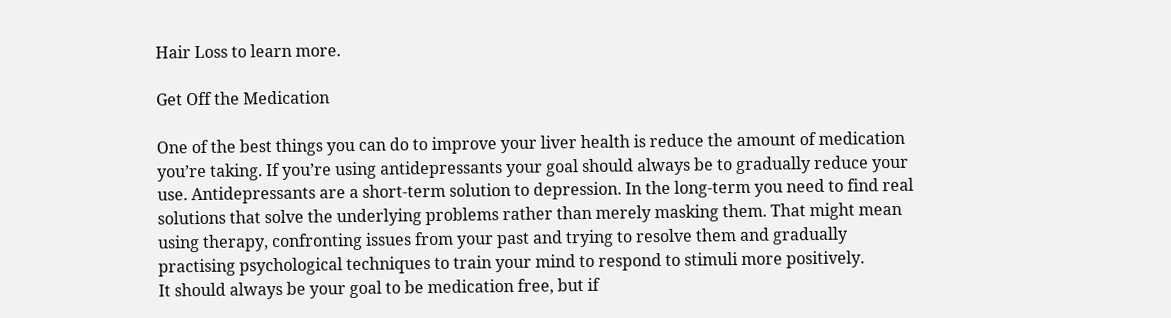Hair Loss to learn more.

Get Off the Medication

One of the best things you can do to improve your liver health is reduce the amount of medication you’re taking. If you’re using antidepressants your goal should always be to gradually reduce your use. Antidepressants are a short-term solution to depression. In the long-term you need to find real solutions that solve the underlying problems rather than merely masking them. That might mean using therapy, confronting issues from your past and trying to resolve them and gradually practising psychological techniques to train your mind to respond to stimuli more positively.
It should always be your goal to be medication free, but if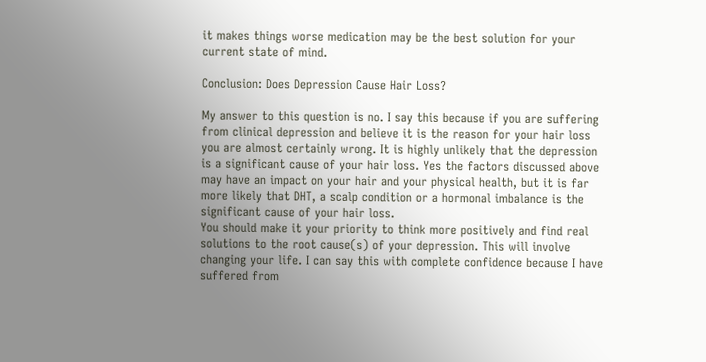it makes things worse medication may be the best solution for your current state of mind.

Conclusion: Does Depression Cause Hair Loss?

My answer to this question is no. I say this because if you are suffering from clinical depression and believe it is the reason for your hair loss you are almost certainly wrong. It is highly unlikely that the depression is a significant cause of your hair loss. Yes the factors discussed above may have an impact on your hair and your physical health, but it is far more likely that DHT, a scalp condition or a hormonal imbalance is the significant cause of your hair loss.
You should make it your priority to think more positively and find real solutions to the root cause(s) of your depression. This will involve changing your life. I can say this with complete confidence because I have suffered from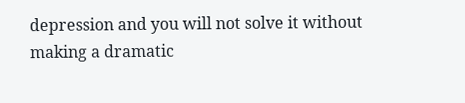depression and you will not solve it without making a dramatic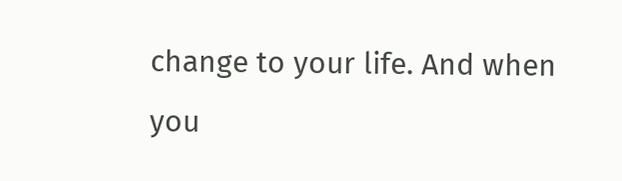change to your life. And when you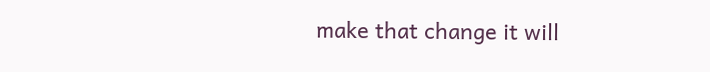make that change it will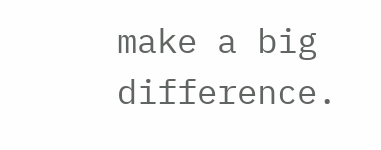make a big difference.